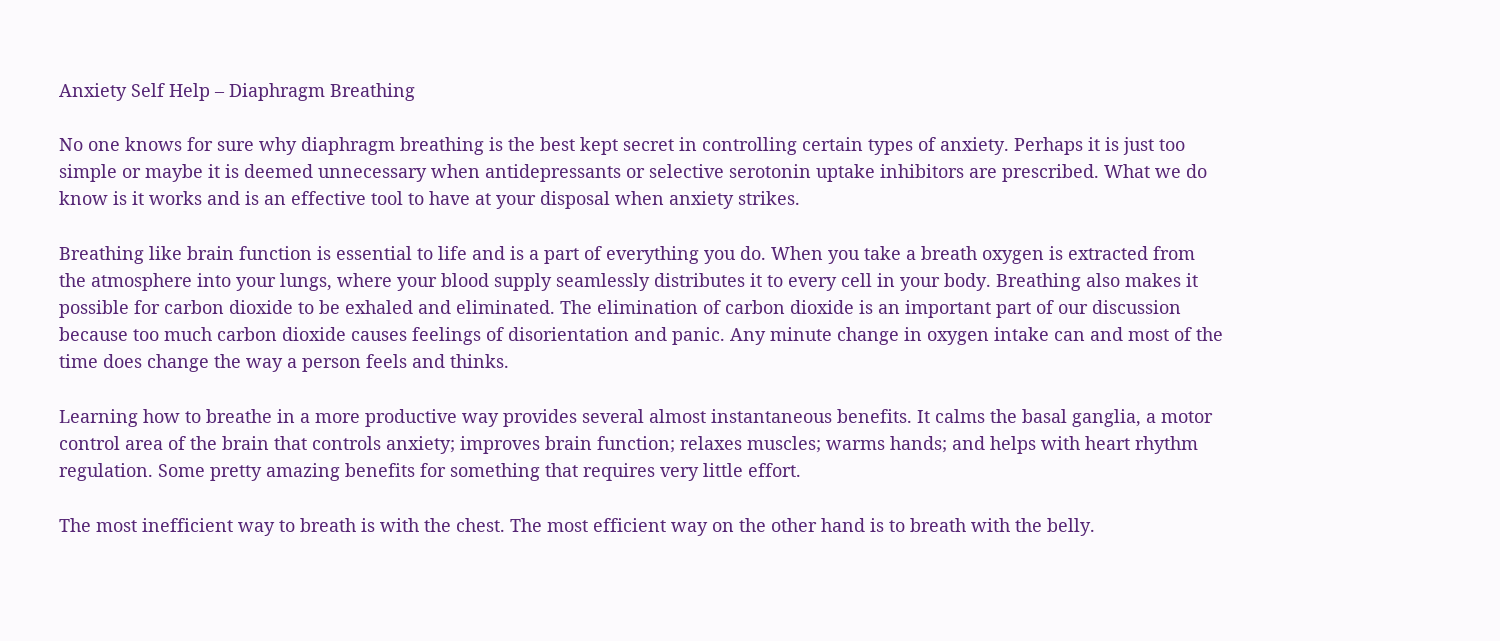Anxiety Self Help – Diaphragm Breathing

No one knows for sure why diaphragm breathing is the best kept secret in controlling certain types of anxiety. Perhaps it is just too simple or maybe it is deemed unnecessary when antidepressants or selective serotonin uptake inhibitors are prescribed. What we do know is it works and is an effective tool to have at your disposal when anxiety strikes.

Breathing like brain function is essential to life and is a part of everything you do. When you take a breath oxygen is extracted from the atmosphere into your lungs, where your blood supply seamlessly distributes it to every cell in your body. Breathing also makes it possible for carbon dioxide to be exhaled and eliminated. The elimination of carbon dioxide is an important part of our discussion because too much carbon dioxide causes feelings of disorientation and panic. Any minute change in oxygen intake can and most of the time does change the way a person feels and thinks.

Learning how to breathe in a more productive way provides several almost instantaneous benefits. It calms the basal ganglia, a motor control area of the brain that controls anxiety; improves brain function; relaxes muscles; warms hands; and helps with heart rhythm regulation. Some pretty amazing benefits for something that requires very little effort.

The most inefficient way to breath is with the chest. The most efficient way on the other hand is to breath with the belly.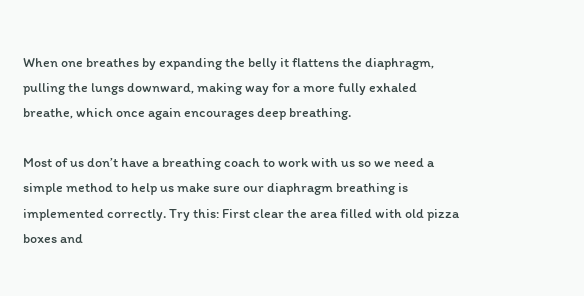When one breathes by expanding the belly it flattens the diaphragm, pulling the lungs downward, making way for a more fully exhaled breathe, which once again encourages deep breathing.

Most of us don’t have a breathing coach to work with us so we need a simple method to help us make sure our diaphragm breathing is implemented correctly. Try this: First clear the area filled with old pizza boxes and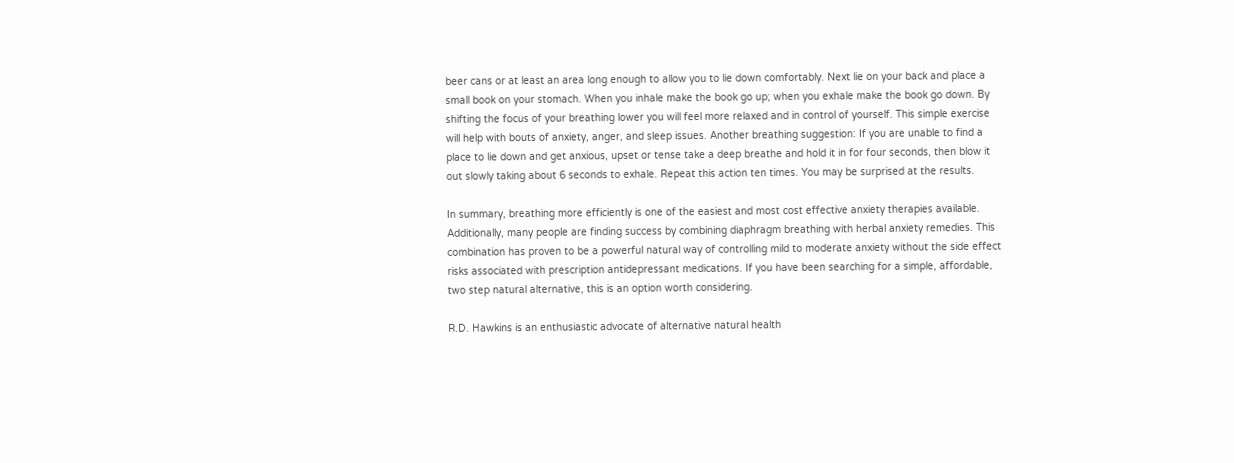beer cans or at least an area long enough to allow you to lie down comfortably. Next lie on your back and place a small book on your stomach. When you inhale make the book go up; when you exhale make the book go down. By shifting the focus of your breathing lower you will feel more relaxed and in control of yourself. This simple exercise will help with bouts of anxiety, anger, and sleep issues. Another breathing suggestion: If you are unable to find a place to lie down and get anxious, upset or tense take a deep breathe and hold it in for four seconds, then blow it out slowly taking about 6 seconds to exhale. Repeat this action ten times. You may be surprised at the results.

In summary, breathing more efficiently is one of the easiest and most cost effective anxiety therapies available. Additionally, many people are finding success by combining diaphragm breathing with herbal anxiety remedies. This combination has proven to be a powerful natural way of controlling mild to moderate anxiety without the side effect risks associated with prescription antidepressant medications. If you have been searching for a simple, affordable, two step natural alternative, this is an option worth considering.

R.D. Hawkins is an enthusiastic advocate of alternative natural health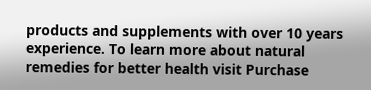products and supplements with over 10 years experience. To learn more about natural remedies for better health visit Purchase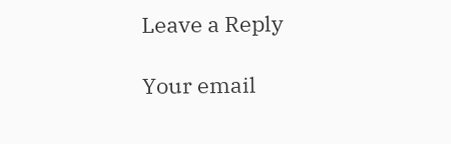Leave a Reply

Your email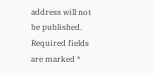address will not be published. Required fields are marked *